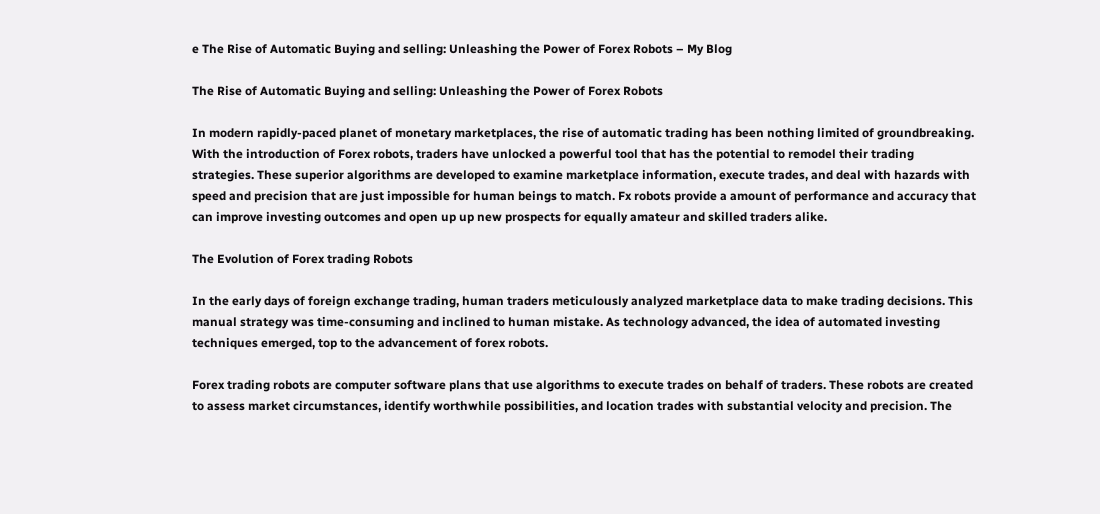e The Rise of Automatic Buying and selling: Unleashing the Power of Forex Robots – My Blog

The Rise of Automatic Buying and selling: Unleashing the Power of Forex Robots

In modern rapidly-paced planet of monetary marketplaces, the rise of automatic trading has been nothing limited of groundbreaking. With the introduction of Forex robots, traders have unlocked a powerful tool that has the potential to remodel their trading strategies. These superior algorithms are developed to examine marketplace information, execute trades, and deal with hazards with speed and precision that are just impossible for human beings to match. Fx robots provide a amount of performance and accuracy that can improve investing outcomes and open up up new prospects for equally amateur and skilled traders alike.

The Evolution of Forex trading Robots

In the early days of foreign exchange trading, human traders meticulously analyzed marketplace data to make trading decisions. This manual strategy was time-consuming and inclined to human mistake. As technology advanced, the idea of automated investing techniques emerged, top to the advancement of forex robots.

Forex trading robots are computer software plans that use algorithms to execute trades on behalf of traders. These robots are created to assess market circumstances, identify worthwhile possibilities, and location trades with substantial velocity and precision. The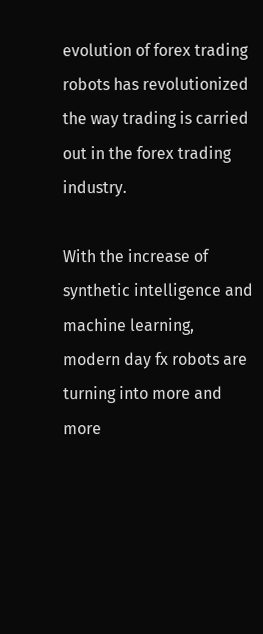evolution of forex trading robots has revolutionized the way trading is carried out in the forex trading industry.

With the increase of synthetic intelligence and machine learning, modern day fx robots are turning into more and more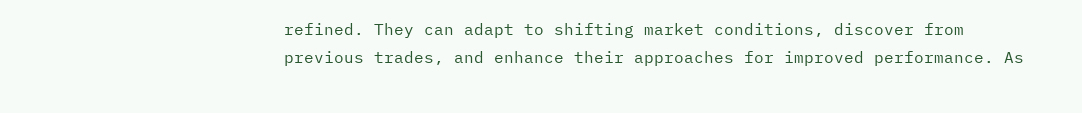refined. They can adapt to shifting market conditions, discover from previous trades, and enhance their approaches for improved performance. As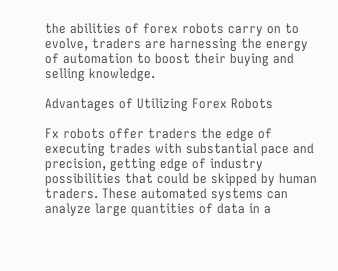the abilities of forex robots carry on to evolve, traders are harnessing the energy of automation to boost their buying and selling knowledge.

Advantages of Utilizing Forex Robots

Fx robots offer traders the edge of executing trades with substantial pace and precision, getting edge of industry possibilities that could be skipped by human traders. These automated systems can analyze large quantities of data in a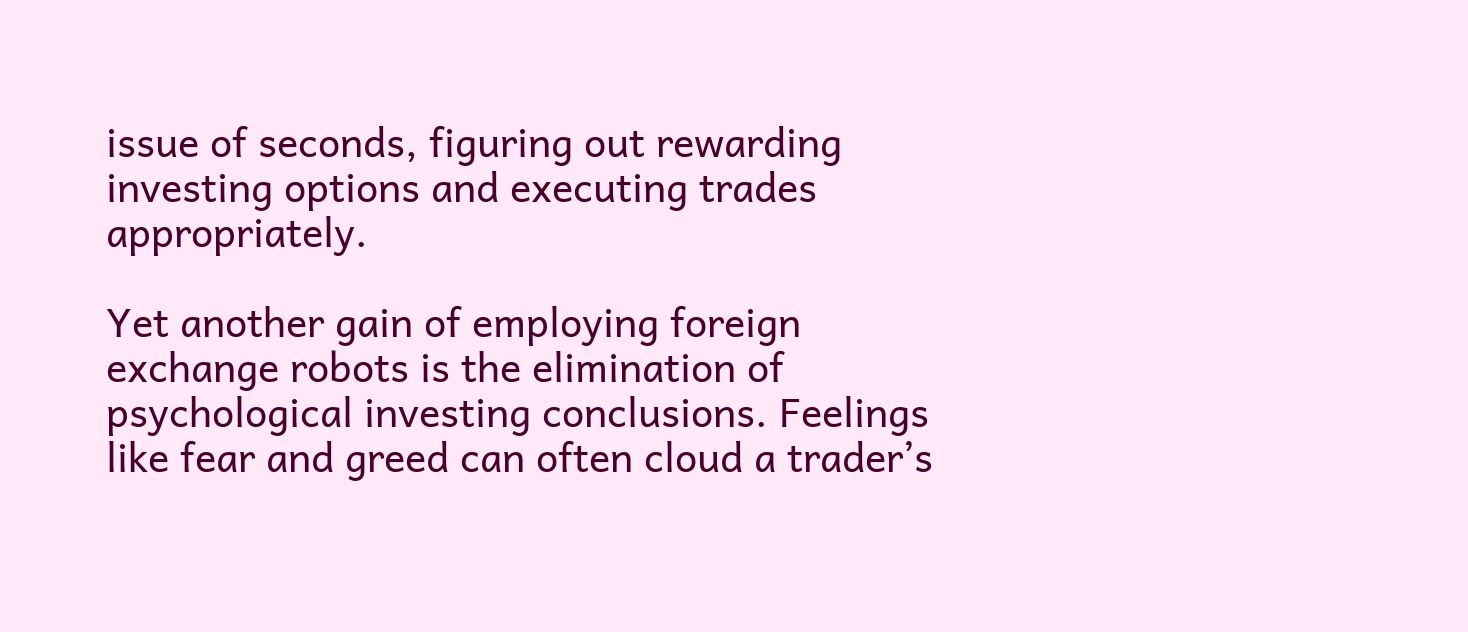issue of seconds, figuring out rewarding investing options and executing trades appropriately.

Yet another gain of employing foreign exchange robots is the elimination of psychological investing conclusions. Feelings like fear and greed can often cloud a trader’s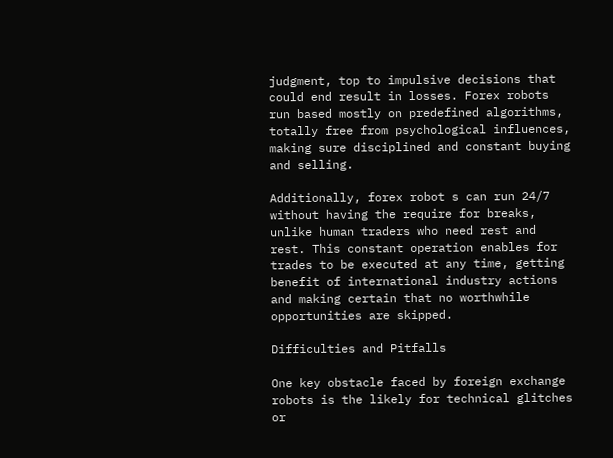judgment, top to impulsive decisions that could end result in losses. Forex robots run based mostly on predefined algorithms, totally free from psychological influences, making sure disciplined and constant buying and selling.

Additionally, forex robot s can run 24/7 without having the require for breaks, unlike human traders who need rest and rest. This constant operation enables for trades to be executed at any time, getting benefit of international industry actions and making certain that no worthwhile opportunities are skipped.

Difficulties and Pitfalls

One key obstacle faced by foreign exchange robots is the likely for technical glitches or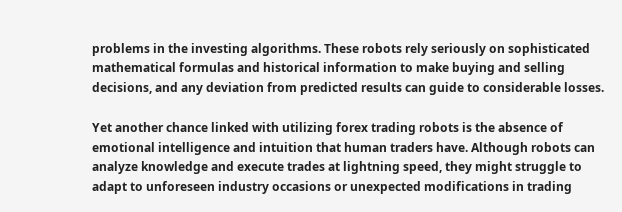problems in the investing algorithms. These robots rely seriously on sophisticated mathematical formulas and historical information to make buying and selling decisions, and any deviation from predicted results can guide to considerable losses.

Yet another chance linked with utilizing forex trading robots is the absence of emotional intelligence and intuition that human traders have. Although robots can analyze knowledge and execute trades at lightning speed, they might struggle to adapt to unforeseen industry occasions or unexpected modifications in trading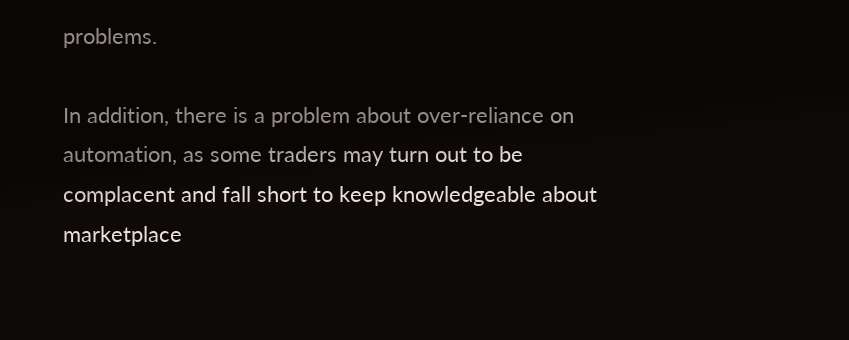problems.

In addition, there is a problem about over-reliance on automation, as some traders may turn out to be complacent and fall short to keep knowledgeable about marketplace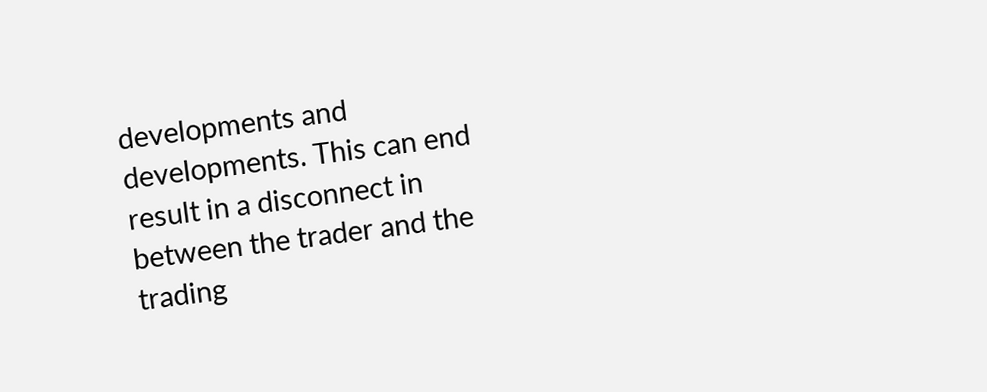developments and developments. This can end result in a disconnect in between the trader and the trading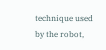technique used by the robot,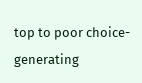top to poor choice-generating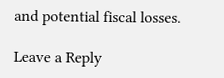and potential fiscal losses.

Leave a Reply